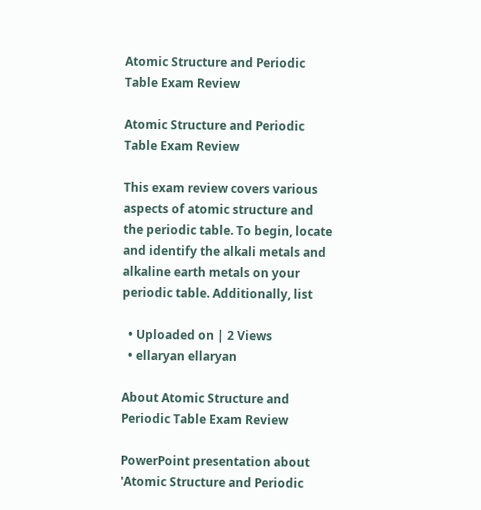Atomic Structure and Periodic Table Exam Review

Atomic Structure and Periodic Table Exam Review

This exam review covers various aspects of atomic structure and the periodic table. To begin, locate and identify the alkali metals and alkaline earth metals on your periodic table. Additionally, list

  • Uploaded on | 2 Views
  • ellaryan ellaryan

About Atomic Structure and Periodic Table Exam Review

PowerPoint presentation about 'Atomic Structure and Periodic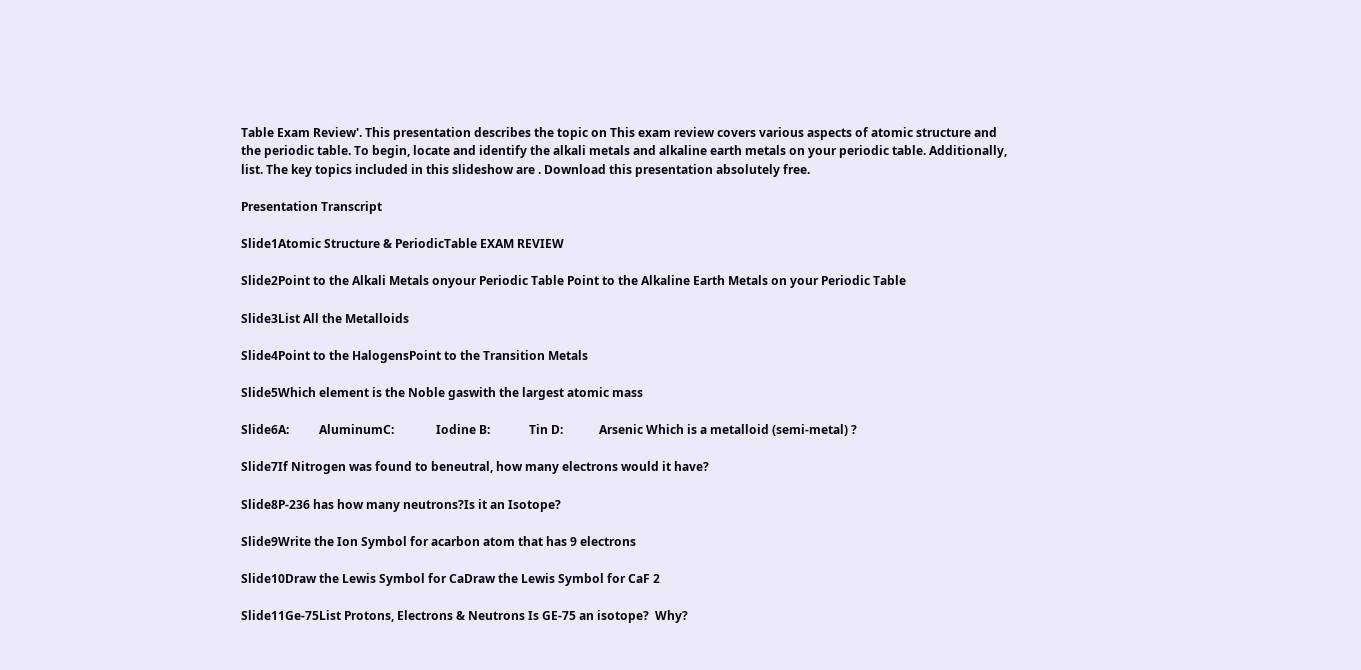Table Exam Review'. This presentation describes the topic on This exam review covers various aspects of atomic structure and the periodic table. To begin, locate and identify the alkali metals and alkaline earth metals on your periodic table. Additionally, list. The key topics included in this slideshow are . Download this presentation absolutely free.

Presentation Transcript

Slide1Atomic Structure & PeriodicTable EXAM REVIEW

Slide2Point to the Alkali Metals onyour Periodic Table Point to the Alkaline Earth Metals on your Periodic Table

Slide3List All the Metalloids

Slide4Point to the HalogensPoint to the Transition Metals

Slide5Which element is the Noble gaswith the largest atomic mass

Slide6A:          AluminumC:              Iodine B:             Tin D:            Arsenic Which is a metalloid (semi-metal) ?

Slide7If Nitrogen was found to beneutral, how many electrons would it have?

Slide8P-236 has how many neutrons?Is it an Isotope?

Slide9Write the Ion Symbol for acarbon atom that has 9 electrons

Slide10Draw the Lewis Symbol for CaDraw the Lewis Symbol for CaF 2

Slide11Ge-75List Protons, Electrons & Neutrons Is GE-75 an isotope?  Why?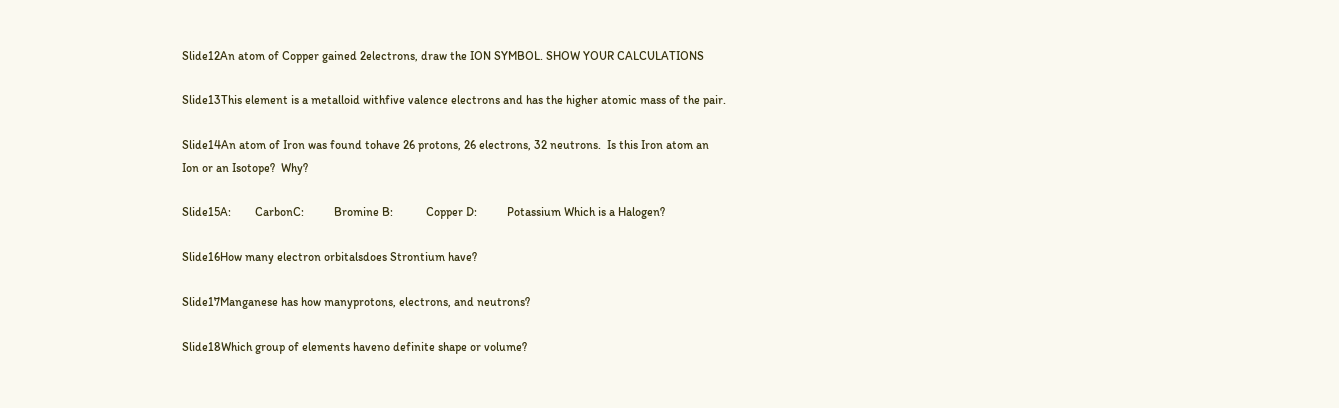Slide12An atom of Copper gained 2electrons, draw the ION SYMBOL. SHOW YOUR CALCULATIONS

Slide13This element is a metalloid withfive valence electrons and has the higher atomic mass of the pair.

Slide14An atom of Iron was found tohave 26 protons, 26 electrons, 32 neutrons.  Is this Iron atom an Ion or an Isotope?  Why?

Slide15A:        CarbonC:          Bromine B:           Copper D:          Potassium Which is a Halogen?

Slide16How many electron orbitalsdoes Strontium have?

Slide17Manganese has how manyprotons, electrons, and neutrons?

Slide18Which group of elements haveno definite shape or volume?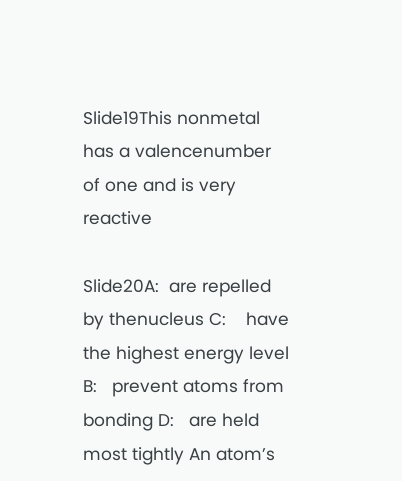Slide19This nonmetal has a valencenumber of one and is very reactive

Slide20A:  are repelled by thenucleus C:    have the highest energy level B:   prevent atoms from bonding D:   are held most tightly An atom’s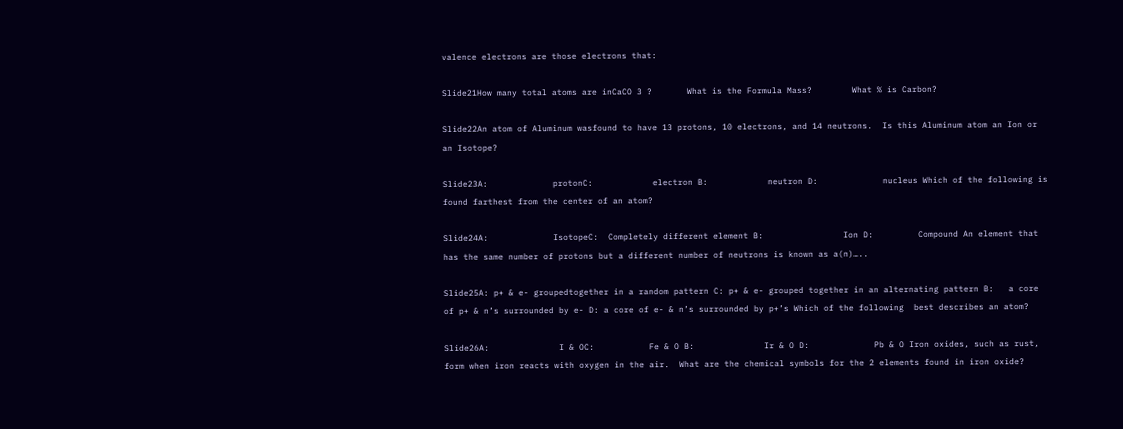valence electrons are those electrons that:

Slide21How many total atoms are inCaCO 3 ?       What is the Formula Mass?        What % is Carbon?

Slide22An atom of Aluminum wasfound to have 13 protons, 10 electrons, and 14 neutrons.  Is this Aluminum atom an Ion or an Isotope?

Slide23A:             protonC:            electron B:            neutron D:             nucleus Which of the following is found farthest from the center of an atom?

Slide24A:             IsotopeC:  Completely different element B:                Ion D:         Compound An element that has the same number of protons but a different number of neutrons is known as a(n)…..

Slide25A: p+ & e- groupedtogether in a random pattern C: p+ & e- grouped together in an alternating pattern B:   a core of p+ & n’s surrounded by e- D: a core of e- & n’s surrounded by p+’s Which of the following  best describes an atom?

Slide26A:              I & OC:           Fe & O B:              Ir & O D:             Pb & O Iron oxides, such as rust, form when iron reacts with oxygen in the air.  What are the chemical symbols for the 2 elements found in iron oxide?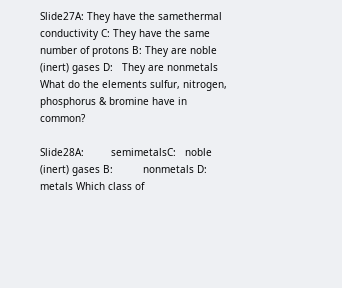Slide27A: They have the samethermal conductivity C: They have the same number of protons B: They are noble (inert) gases D:   They are nonmetals What do the elements sulfur, nitrogen, phosphorus & bromine have in common?

Slide28A:         semimetalsC:   noble (inert) gases B:          nonmetals D:           metals Which class of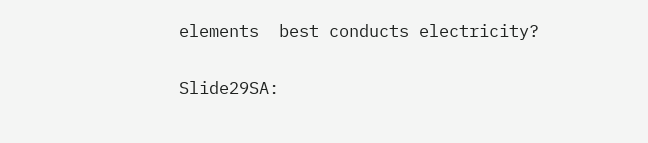elements  best conducts electricity?

Slide29SA: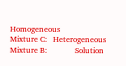Homogeneous                Mixture C:   Heterogeneous             Mixture B:              Solution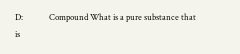D:             Compound What is a pure substance that is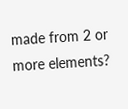made from 2 or more elements?